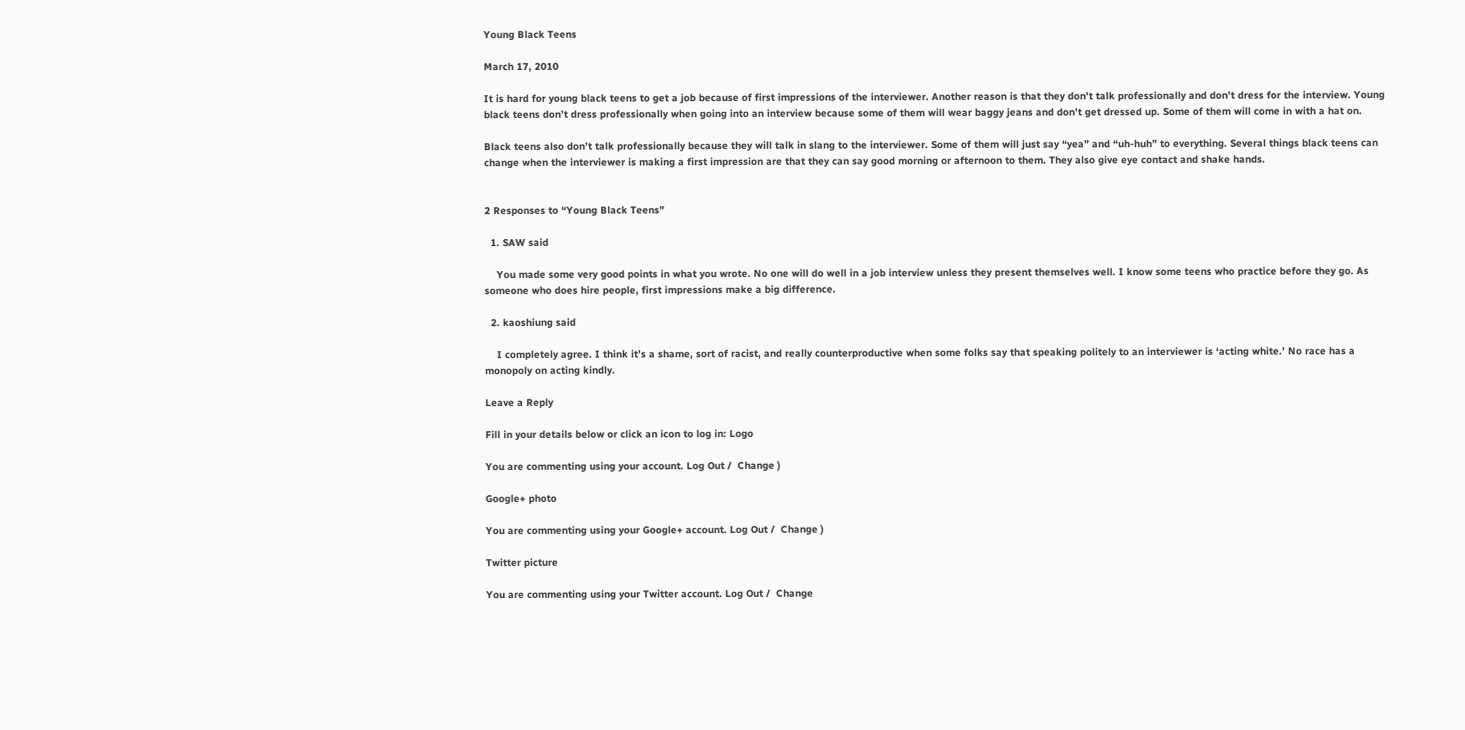Young Black Teens

March 17, 2010

It is hard for young black teens to get a job because of first impressions of the interviewer. Another reason is that they don’t talk professionally and don’t dress for the interview. Young black teens don’t dress professionally when going into an interview because some of them will wear baggy jeans and don’t get dressed up. Some of them will come in with a hat on.

Black teens also don’t talk professionally because they will talk in slang to the interviewer. Some of them will just say “yea” and “uh-huh” to everything. Several things black teens can change when the interviewer is making a first impression are that they can say good morning or afternoon to them. They also give eye contact and shake hands.


2 Responses to “Young Black Teens”

  1. SAW said

    You made some very good points in what you wrote. No one will do well in a job interview unless they present themselves well. I know some teens who practice before they go. As someone who does hire people, first impressions make a big difference.

  2. kaoshiung said

    I completely agree. I think it’s a shame, sort of racist, and really counterproductive when some folks say that speaking politely to an interviewer is ‘acting white.’ No race has a monopoly on acting kindly.

Leave a Reply

Fill in your details below or click an icon to log in: Logo

You are commenting using your account. Log Out /  Change )

Google+ photo

You are commenting using your Google+ account. Log Out /  Change )

Twitter picture

You are commenting using your Twitter account. Log Out /  Change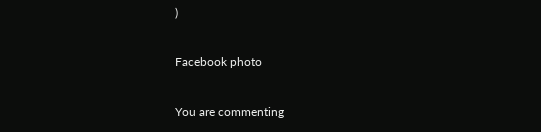)

Facebook photo

You are commenting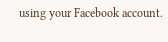using your Facebook account.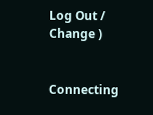Log Out /  Change )


Connecting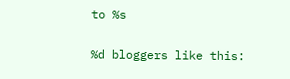to %s

%d bloggers like this: